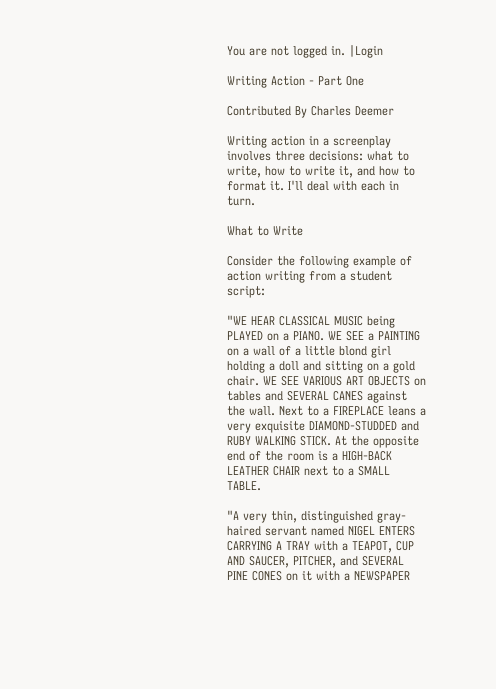You are not logged in. |Login

Writing Action - Part One

Contributed By Charles Deemer

Writing action in a screenplay involves three decisions: what to write, how to write it, and how to format it. I'll deal with each in turn.

What to Write

Consider the following example of action writing from a student script:

"WE HEAR CLASSICAL MUSIC being PLAYED on a PIANO. WE SEE a PAINTING on a wall of a little blond girl holding a doll and sitting on a gold chair. WE SEE VARIOUS ART OBJECTS on tables and SEVERAL CANES against the wall. Next to a FIREPLACE leans a very exquisite DIAMOND-STUDDED and RUBY WALKING STICK. At the opposite end of the room is a HIGH-BACK LEATHER CHAIR next to a SMALL TABLE.

"A very thin, distinguished gray-haired servant named NIGEL ENTERS CARRYING A TRAY with a TEAPOT, CUP AND SAUCER, PITCHER, and SEVERAL PINE CONES on it with a NEWSPAPER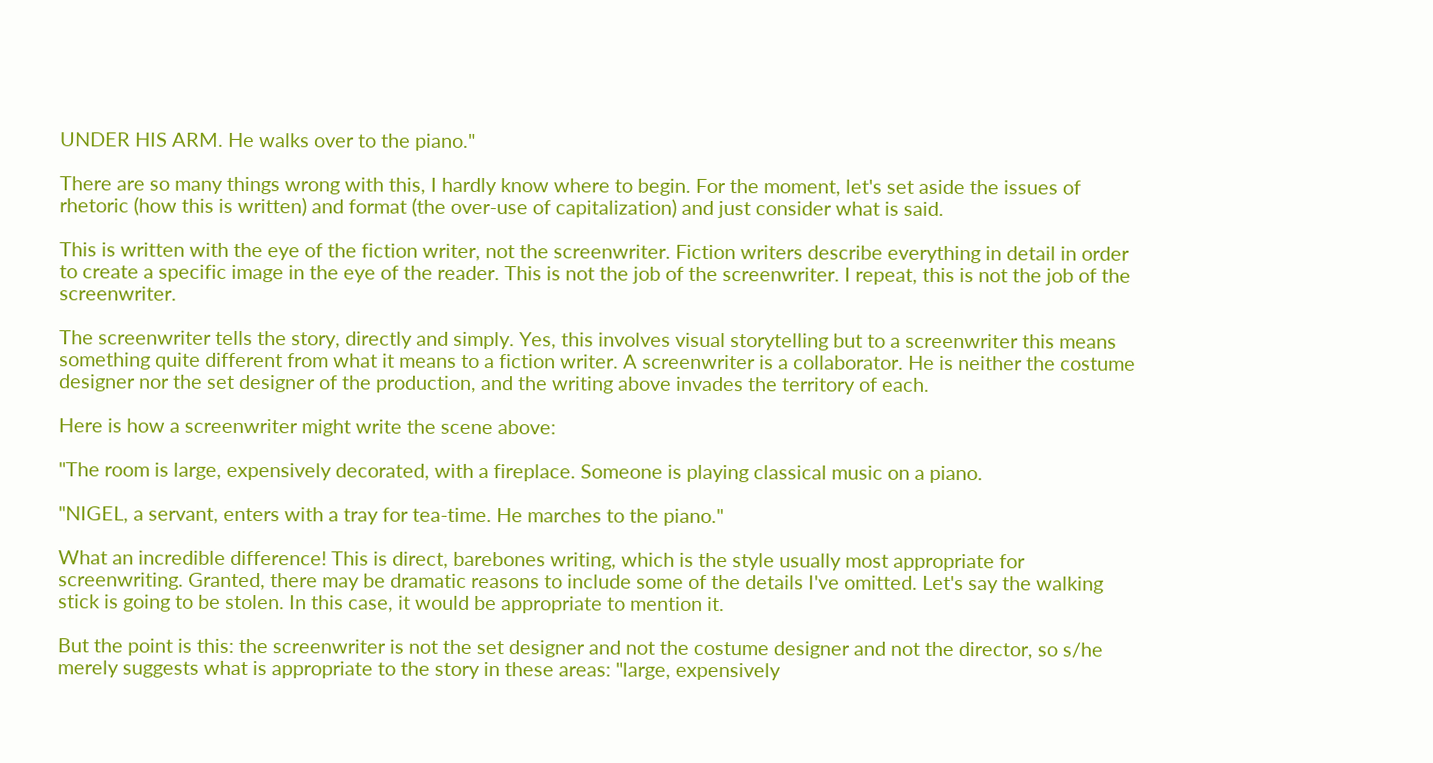UNDER HIS ARM. He walks over to the piano."

There are so many things wrong with this, I hardly know where to begin. For the moment, let's set aside the issues of rhetoric (how this is written) and format (the over-use of capitalization) and just consider what is said.

This is written with the eye of the fiction writer, not the screenwriter. Fiction writers describe everything in detail in order to create a specific image in the eye of the reader. This is not the job of the screenwriter. I repeat, this is not the job of the screenwriter.

The screenwriter tells the story, directly and simply. Yes, this involves visual storytelling but to a screenwriter this means something quite different from what it means to a fiction writer. A screenwriter is a collaborator. He is neither the costume designer nor the set designer of the production, and the writing above invades the territory of each.

Here is how a screenwriter might write the scene above:

"The room is large, expensively decorated, with a fireplace. Someone is playing classical music on a piano.

"NIGEL, a servant, enters with a tray for tea-time. He marches to the piano."

What an incredible difference! This is direct, barebones writing, which is the style usually most appropriate for screenwriting. Granted, there may be dramatic reasons to include some of the details I've omitted. Let's say the walking stick is going to be stolen. In this case, it would be appropriate to mention it.

But the point is this: the screenwriter is not the set designer and not the costume designer and not the director, so s/he merely suggests what is appropriate to the story in these areas: "large, expensively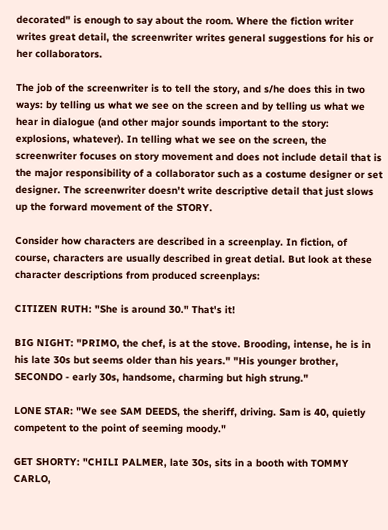decorated" is enough to say about the room. Where the fiction writer writes great detail, the screenwriter writes general suggestions for his or her collaborators.

The job of the screenwriter is to tell the story, and s/he does this in two ways: by telling us what we see on the screen and by telling us what we hear in dialogue (and other major sounds important to the story: explosions, whatever). In telling what we see on the screen, the screenwriter focuses on story movement and does not include detail that is the major responsibility of a collaborator such as a costume designer or set designer. The screenwriter doesn't write descriptive detail that just slows up the forward movement of the STORY.

Consider how characters are described in a screenplay. In fiction, of course, characters are usually described in great detial. But look at these character descriptions from produced screenplays:

CITIZEN RUTH: "She is around 30." That's it!

BIG NIGHT: "PRIMO, the chef, is at the stove. Brooding, intense, he is in his late 30s but seems older than his years." "His younger brother, SECONDO - early 30s, handsome, charming but high strung."

LONE STAR: "We see SAM DEEDS, the sheriff, driving. Sam is 40, quietly competent to the point of seeming moody."

GET SHORTY: "CHILI PALMER, late 30s, sits in a booth with TOMMY CARLO,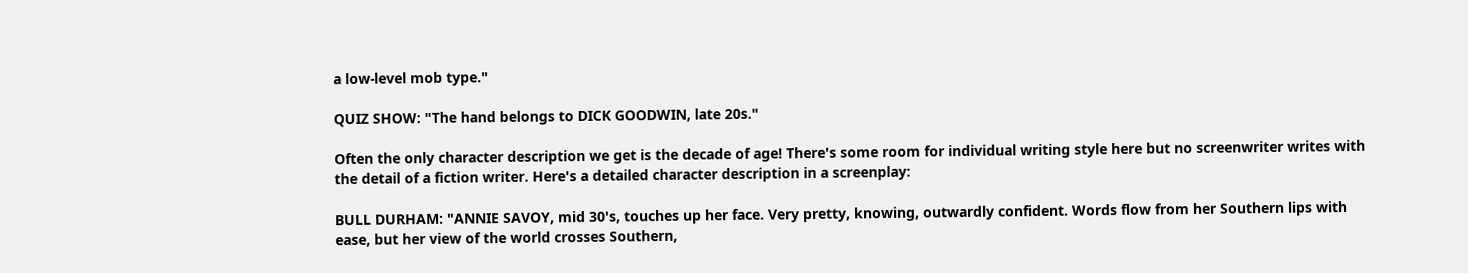a low-level mob type."

QUIZ SHOW: "The hand belongs to DICK GOODWIN, late 20s."

Often the only character description we get is the decade of age! There's some room for individual writing style here but no screenwriter writes with the detail of a fiction writer. Here's a detailed character description in a screenplay:

BULL DURHAM: "ANNIE SAVOY, mid 30's, touches up her face. Very pretty, knowing, outwardly confident. Words flow from her Southern lips with ease, but her view of the world crosses Southern,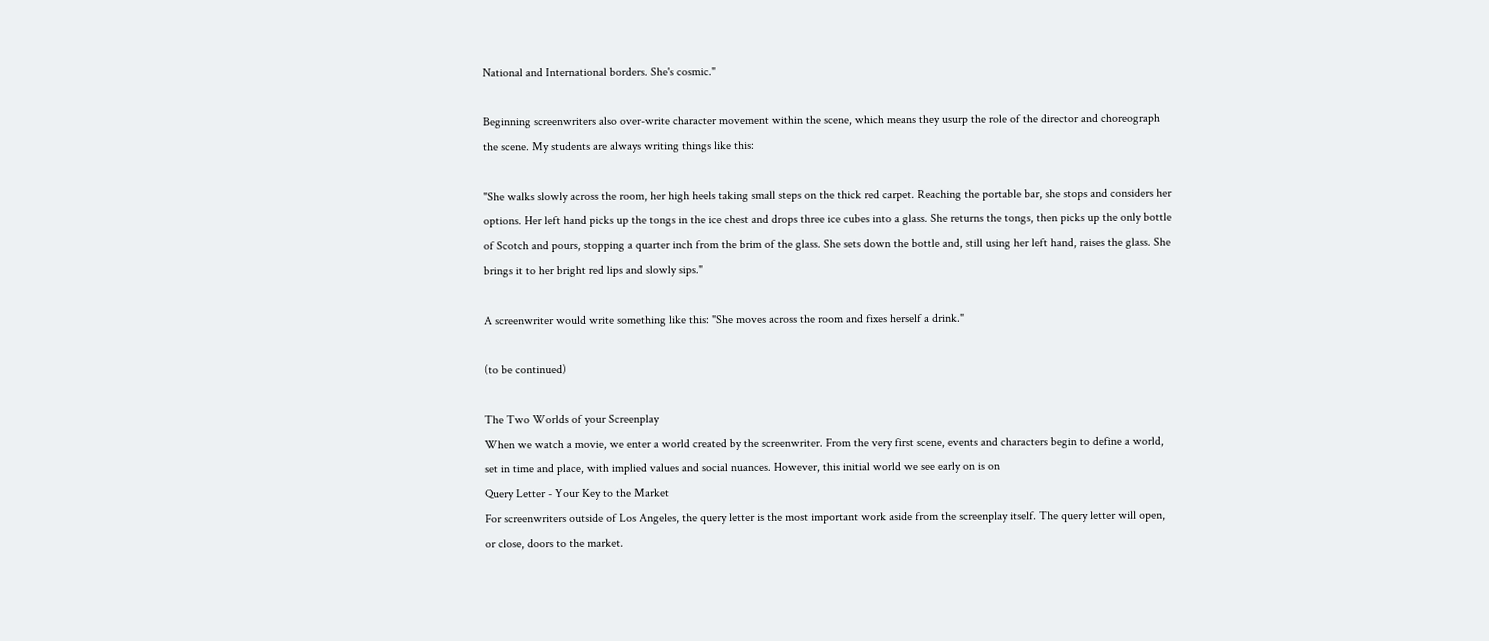National and International borders. She's cosmic."

Beginning screenwriters also over-write character movement within the scene, which means they usurp the role of the director and choreograph the scene. My students are always writing things like this:

"She walks slowly across the room, her high heels taking small steps on the thick red carpet. Reaching the portable bar, she stops and considers her options. Her left hand picks up the tongs in the ice chest and drops three ice cubes into a glass. She returns the tongs, then picks up the only bottle of Scotch and pours, stopping a quarter inch from the brim of the glass. She sets down the bottle and, still using her left hand, raises the glass. She brings it to her bright red lips and slowly sips."

A screenwriter would write something like this: "She moves across the room and fixes herself a drink."

(to be continued)

The Two Worlds of your Screenplay
When we watch a movie, we enter a world created by the screenwriter. From the very first scene, events and characters begin to define a world, set in time and place, with implied values and social nuances. However, this initial world we see early on is on
Query Letter - Your Key to the Market
For screenwriters outside of Los Angeles, the query letter is the most important work aside from the screenplay itself. The query letter will open, or close, doors to the market.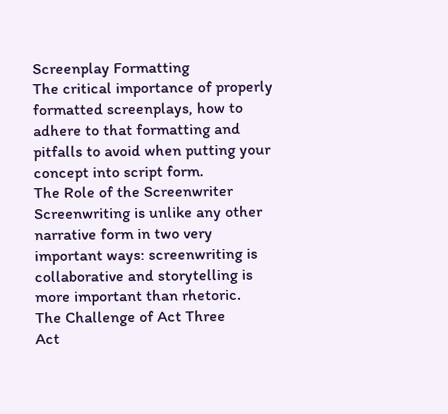Screenplay Formatting
The critical importance of properly formatted screenplays, how to adhere to that formatting and pitfalls to avoid when putting your concept into script form.
The Role of the Screenwriter
Screenwriting is unlike any other narrative form in two very important ways: screenwriting is collaborative and storytelling is more important than rhetoric.
The Challenge of Act Three
Act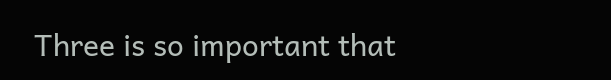Three is so important that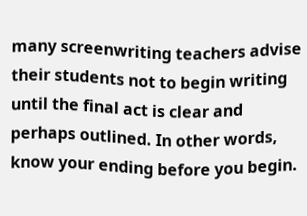many screenwriting teachers advise their students not to begin writing until the final act is clear and perhaps outlined. In other words, know your ending before you begin.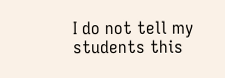I do not tell my students this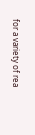for a variety of rea